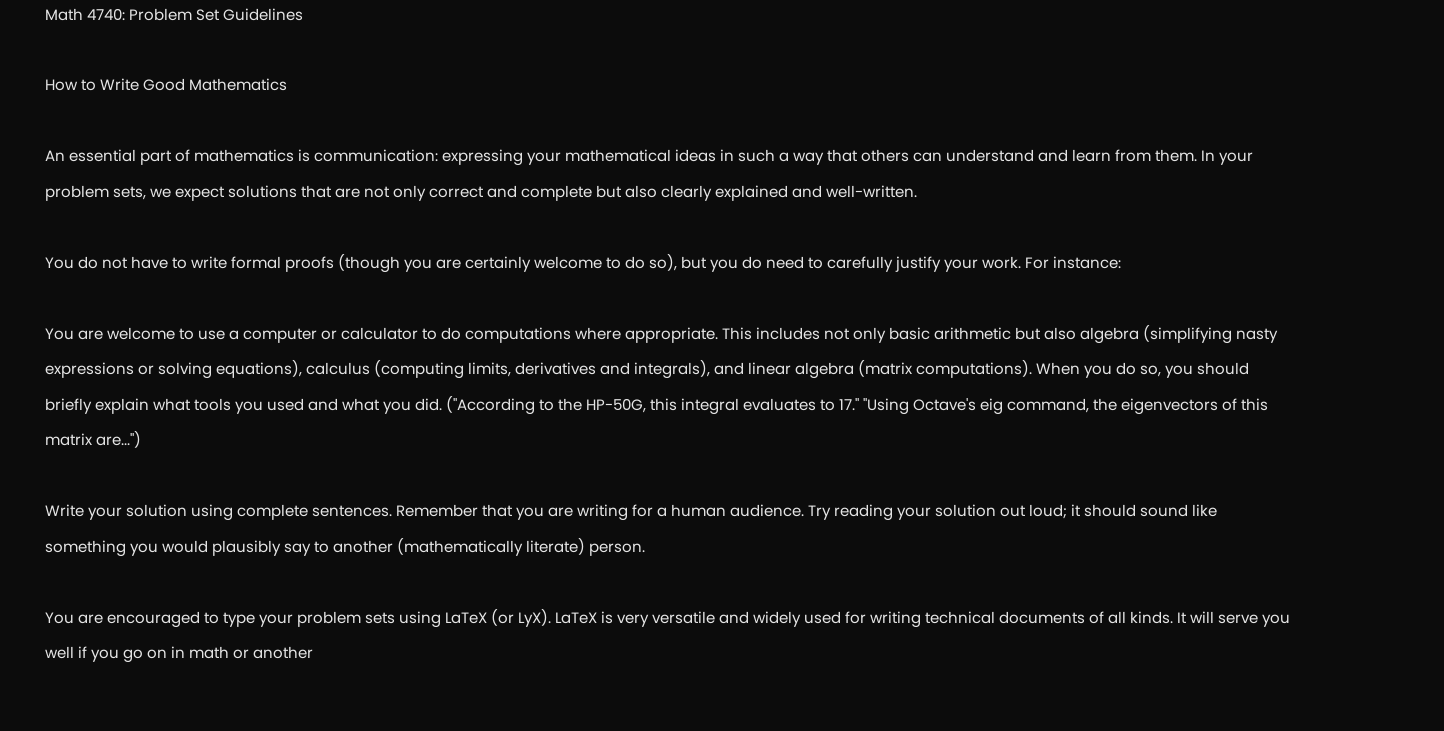Math 4740: Problem Set Guidelines

How to Write Good Mathematics

An essential part of mathematics is communication: expressing your mathematical ideas in such a way that others can understand and learn from them. In your problem sets, we expect solutions that are not only correct and complete but also clearly explained and well-written.

You do not have to write formal proofs (though you are certainly welcome to do so), but you do need to carefully justify your work. For instance:

You are welcome to use a computer or calculator to do computations where appropriate. This includes not only basic arithmetic but also algebra (simplifying nasty expressions or solving equations), calculus (computing limits, derivatives and integrals), and linear algebra (matrix computations). When you do so, you should briefly explain what tools you used and what you did. ("According to the HP-50G, this integral evaluates to 17." "Using Octave's eig command, the eigenvectors of this matrix are...")

Write your solution using complete sentences. Remember that you are writing for a human audience. Try reading your solution out loud; it should sound like something you would plausibly say to another (mathematically literate) person.

You are encouraged to type your problem sets using LaTeX (or LyX). LaTeX is very versatile and widely used for writing technical documents of all kinds. It will serve you well if you go on in math or another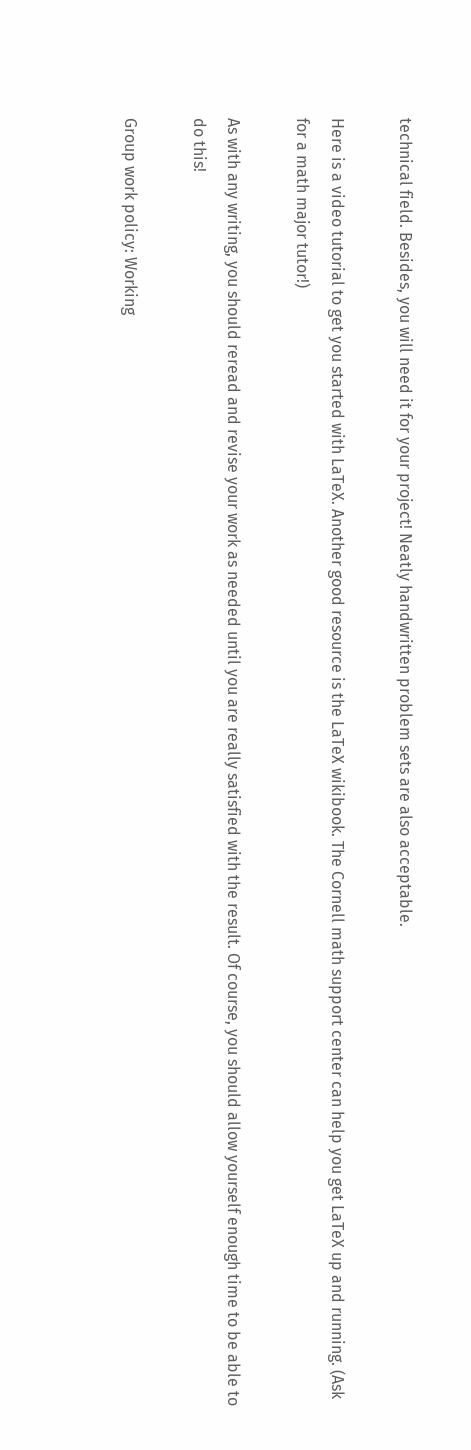technical field. Besides, you will need it for your project! Neatly handwritten problem sets are also acceptable.

Here is a video tutorial to get you started with LaTeX. Another good resource is the LaTeX wikibook. The Cornell math support center can help you get LaTeX up and running. (Ask for a math major tutor!)

As with any writing, you should reread and revise your work as needed until you are really satisfied with the result. Of course, you should allow yourself enough time to be able to do this!

Group work policy: Working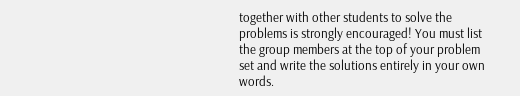together with other students to solve the problems is strongly encouraged! You must list the group members at the top of your problem set and write the solutions entirely in your own words.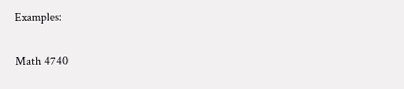Examples:

Math 4740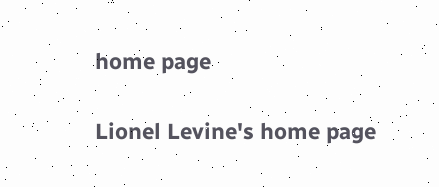home page

Lionel Levine's home page